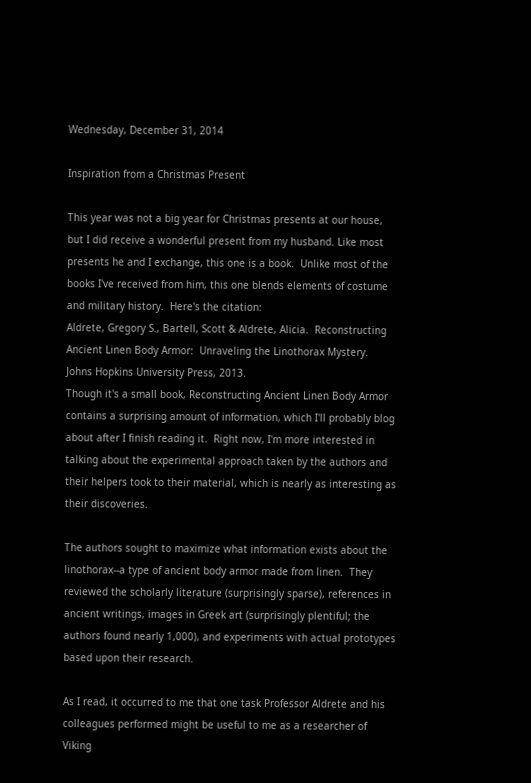Wednesday, December 31, 2014

Inspiration from a Christmas Present

This year was not a big year for Christmas presents at our house, but I did receive a wonderful present from my husband. Like most presents he and I exchange, this one is a book.  Unlike most of the books I've received from him, this one blends elements of costume and military history.  Here's the citation:
Aldrete, Gregory S., Bartell, Scott & Aldrete, Alicia.  Reconstructing Ancient Linen Body Armor:  Unraveling the Linothorax Mystery.  Johns Hopkins University Press, 2013.
Though it's a small book, Reconstructing Ancient Linen Body Armor contains a surprising amount of information, which I'll probably blog about after I finish reading it.  Right now, I'm more interested in talking about the experimental approach taken by the authors and their helpers took to their material, which is nearly as interesting as their discoveries.

The authors sought to maximize what information exists about the linothorax--a type of ancient body armor made from linen.  They reviewed the scholarly literature (surprisingly sparse), references in ancient writings, images in Greek art (surprisingly plentiful; the authors found nearly 1,000), and experiments with actual prototypes based upon their research.

As I read, it occurred to me that one task Professor Aldrete and his colleagues performed might be useful to me as a researcher of Viking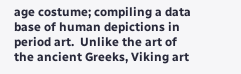age costume; compiling a data base of human depictions in period art.  Unlike the art of the ancient Greeks, Viking art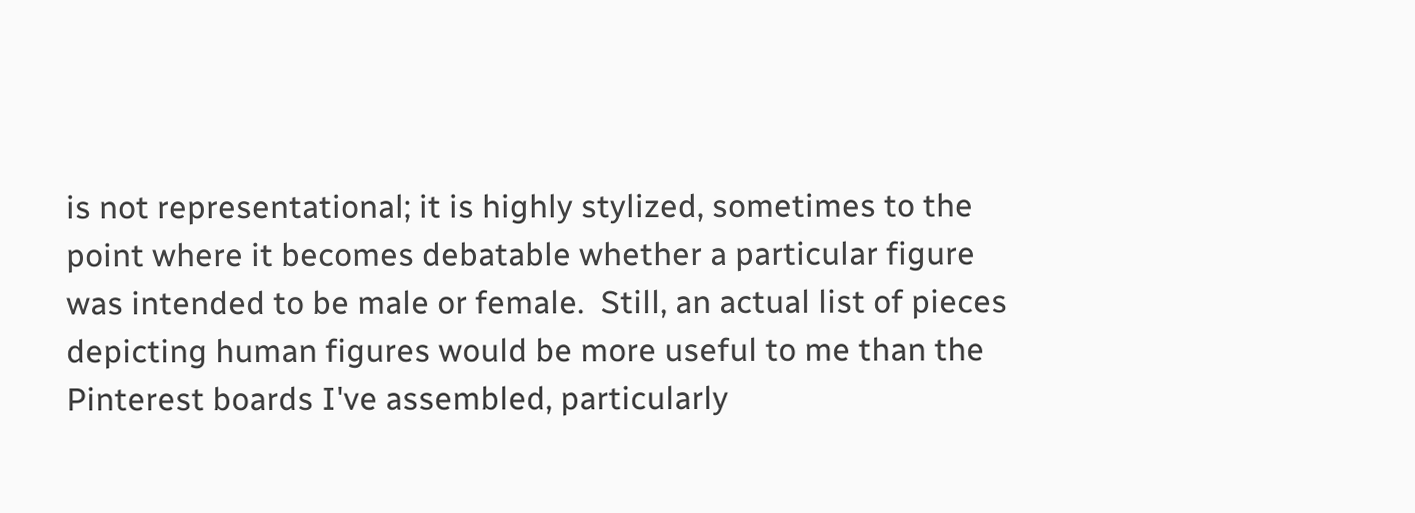is not representational; it is highly stylized, sometimes to the point where it becomes debatable whether a particular figure was intended to be male or female.  Still, an actual list of pieces depicting human figures would be more useful to me than the Pinterest boards I've assembled, particularly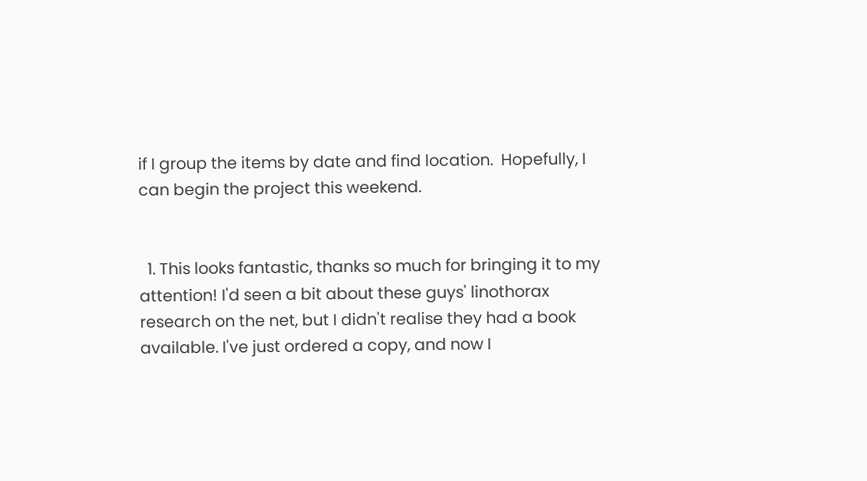if I group the items by date and find location.  Hopefully, I can begin the project this weekend.


  1. This looks fantastic, thanks so much for bringing it to my attention! I'd seen a bit about these guys' linothorax research on the net, but I didn't realise they had a book available. I've just ordered a copy, and now I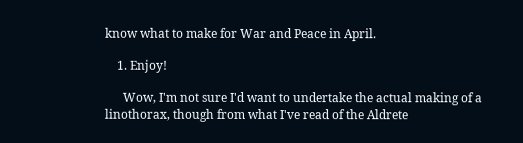know what to make for War and Peace in April.

    1. Enjoy!

      Wow, I'm not sure I'd want to undertake the actual making of a linothorax, though from what I've read of the Aldrete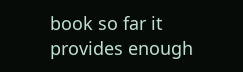book so far it provides enough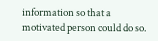information so that a motivated person could do so.